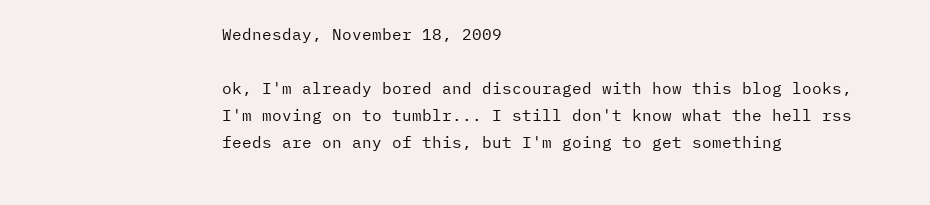Wednesday, November 18, 2009

ok, I'm already bored and discouraged with how this blog looks, I'm moving on to tumblr... I still don't know what the hell rss feeds are on any of this, but I'm going to get something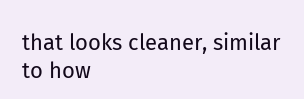that looks cleaner, similar to how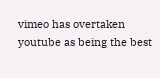vimeo has overtaken youtube as being the best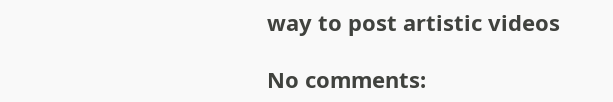way to post artistic videos

No comments: